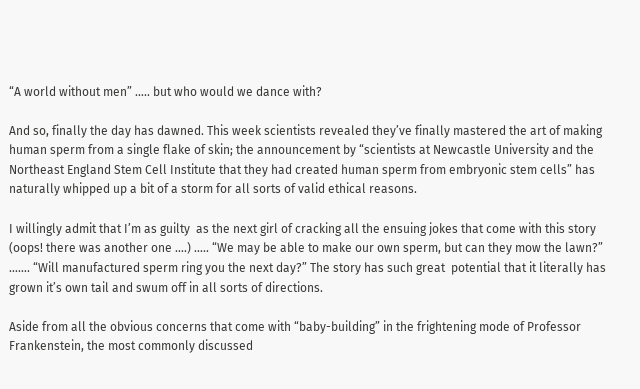“A world without men” ….. but who would we dance with?

And so, finally the day has dawned. This week scientists revealed they’ve finally mastered the art of making human sperm from a single flake of skin; the announcement by “scientists at Newcastle University and the Northeast England Stem Cell Institute that they had created human sperm from embryonic stem cells” has naturally whipped up a bit of a storm for all sorts of valid ethical reasons.

I willingly admit that I’m as guilty  as the next girl of cracking all the ensuing jokes that come with this story (oops! there was another one ….) ….. “We may be able to make our own sperm, but can they mow the lawn?” ……. “Will manufactured sperm ring you the next day?” The story has such great  potential that it literally has grown it’s own tail and swum off in all sorts of directions.

Aside from all the obvious concerns that come with “baby-building” in the frightening mode of Professor Frankenstein, the most commonly discussed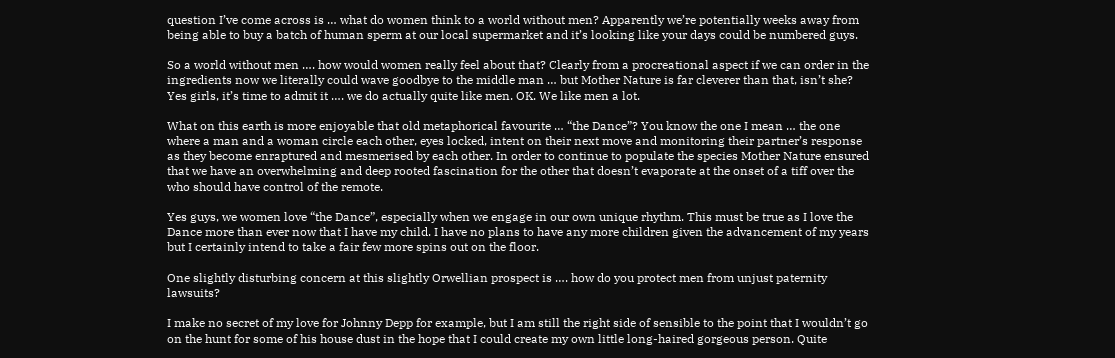question I’ve come across is … what do women think to a world without men? Apparently we’re potentially weeks away from being able to buy a batch of human sperm at our local supermarket and it’s looking like your days could be numbered guys.

So a world without men …. how would women really feel about that? Clearly from a procreational aspect if we can order in the ingredients now we literally could wave goodbye to the middle man … but Mother Nature is far cleverer than that, isn’t she? Yes girls, it’s time to admit it …. we do actually quite like men. OK. We like men a lot.

What on this earth is more enjoyable that old metaphorical favourite … “the Dance”? You know the one I mean … the one where a man and a woman circle each other, eyes locked, intent on their next move and monitoring their partner’s response as they become enraptured and mesmerised by each other. In order to continue to populate the species Mother Nature ensured that we have an overwhelming and deep rooted fascination for the other that doesn’t evaporate at the onset of a tiff over the who should have control of the remote.

Yes guys, we women love “the Dance”, especially when we engage in our own unique rhythm. This must be true as I love the Dance more than ever now that I have my child. I have no plans to have any more children given the advancement of my years but I certainly intend to take a fair few more spins out on the floor.

One slightly disturbing concern at this slightly Orwellian prospect is …. how do you protect men from unjust paternity lawsuits?

I make no secret of my love for Johnny Depp for example, but I am still the right side of sensible to the point that I wouldn’t go on the hunt for some of his house dust in the hope that I could create my own little long-haired gorgeous person. Quite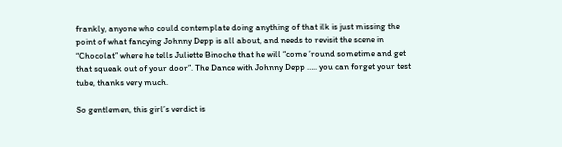frankly, anyone who could contemplate doing anything of that ilk is just missing the point of what fancying Johnny Depp is all about, and needs to revisit the scene in “Chocolat” where he tells Juliette Binoche that he will “come ’round sometime and get that squeak out of your door”. The Dance with Johnny Depp ….. you can forget your test tube, thanks very much.

So gentlemen, this girl’s verdict is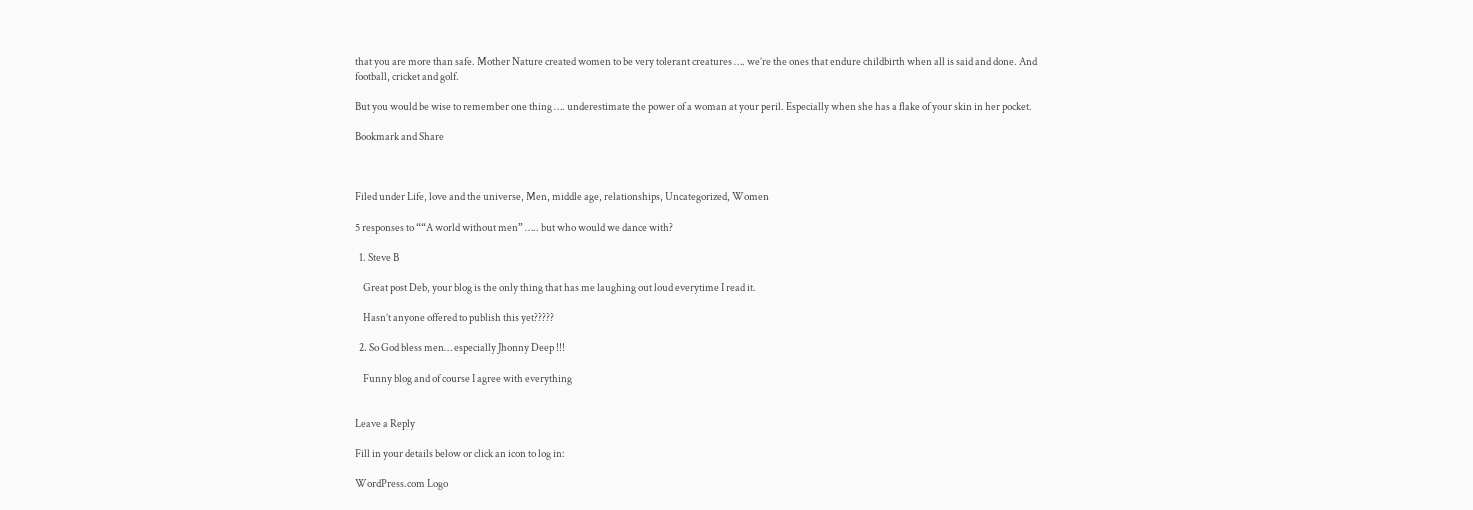that you are more than safe. Mother Nature created women to be very tolerant creatures …. we’re the ones that endure childbirth when all is said and done. And football, cricket and golf.

But you would be wise to remember one thing …. underestimate the power of a woman at your peril. Especially when she has a flake of your skin in her pocket.

Bookmark and Share



Filed under Life, love and the universe, Men, middle age, relationships, Uncategorized, Women

5 responses to ““A world without men” ….. but who would we dance with?

  1. Steve B

    Great post Deb, your blog is the only thing that has me laughing out loud everytime I read it.

    Hasn’t anyone offered to publish this yet?????

  2. So God bless men… especially Jhonny Deep !!!

    Funny blog and of course I agree with everything


Leave a Reply

Fill in your details below or click an icon to log in:

WordPress.com Logo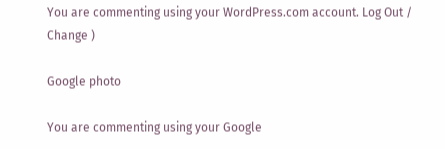You are commenting using your WordPress.com account. Log Out /  Change )

Google photo

You are commenting using your Google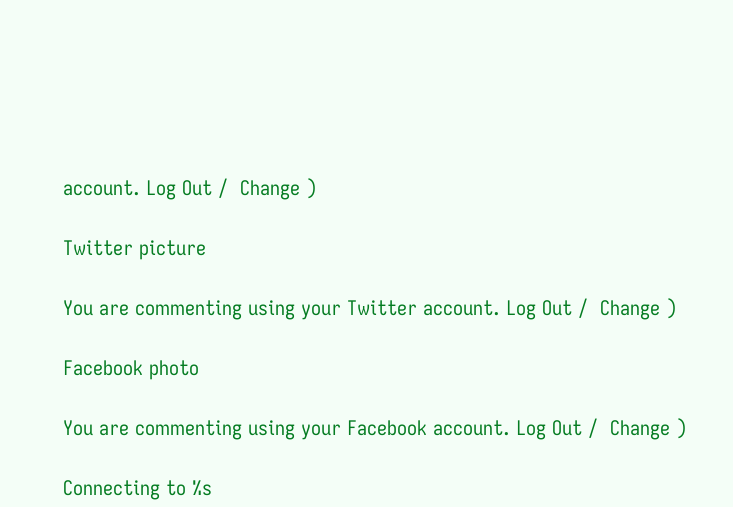account. Log Out /  Change )

Twitter picture

You are commenting using your Twitter account. Log Out /  Change )

Facebook photo

You are commenting using your Facebook account. Log Out /  Change )

Connecting to %s